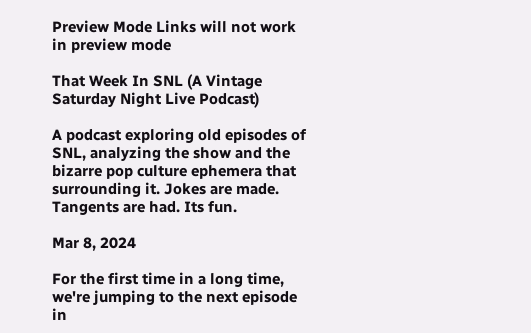Preview Mode Links will not work in preview mode

That Week In SNL (A Vintage Saturday Night Live Podcast)

A podcast exploring old episodes of SNL, analyzing the show and the bizarre pop culture ephemera that surrounding it. Jokes are made. Tangents are had. Its fun.

Mar 8, 2024

For the first time in a long time, we're jumping to the next episode in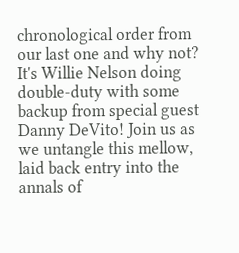chronological order from our last one and why not? It's Willie Nelson doing double-duty with some backup from special guest Danny DeVito! Join us as we untangle this mellow, laid back entry into the annals of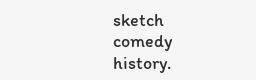sketch comedy history.